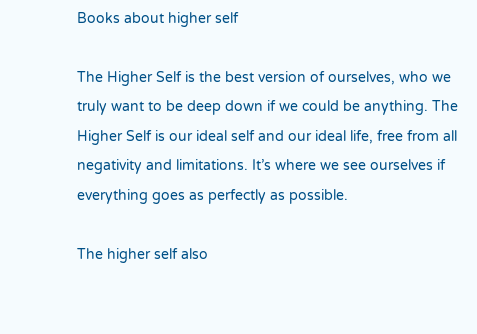Books about higher self

The Higher Self is the best version of ourselves, who we truly want to be deep down if we could be anything. The Higher Self is our ideal self and our ideal life, free from all negativity and limitations. It’s where we see ourselves if everything goes as perfectly as possible.

The higher self also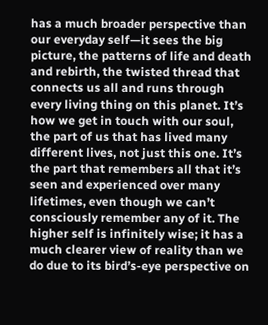has a much broader perspective than our everyday self—it sees the big picture, the patterns of life and death and rebirth, the twisted thread that connects us all and runs through every living thing on this planet. It’s how we get in touch with our soul, the part of us that has lived many different lives, not just this one. It’s the part that remembers all that it’s seen and experienced over many lifetimes, even though we can’t consciously remember any of it. The higher self is infinitely wise; it has a much clearer view of reality than we do due to its bird’s-eye perspective on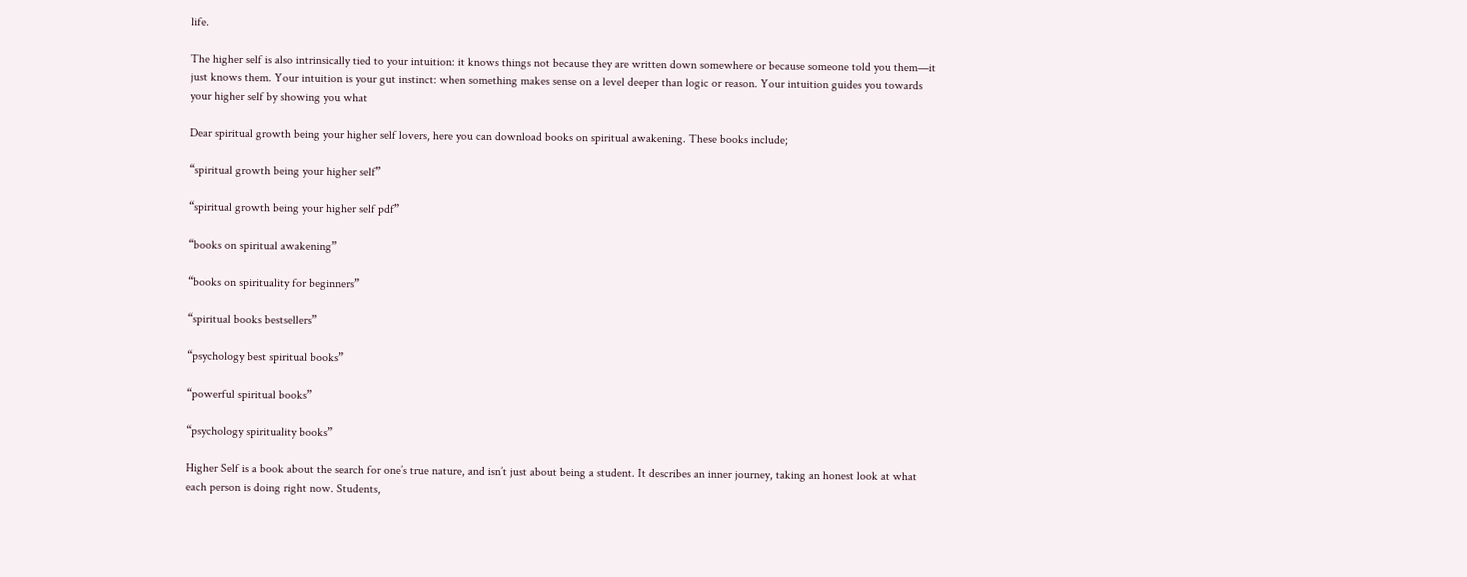life.

The higher self is also intrinsically tied to your intuition: it knows things not because they are written down somewhere or because someone told you them—it just knows them. Your intuition is your gut instinct: when something makes sense on a level deeper than logic or reason. Your intuition guides you towards your higher self by showing you what

Dear spiritual growth being your higher self lovers, here you can download books on spiritual awakening. These books include;

“spiritual growth being your higher self”

“spiritual growth being your higher self pdf”

“books on spiritual awakening”

“books on spirituality for beginners”

“spiritual books bestsellers”

“psychology best spiritual books”

“powerful spiritual books”

“psychology spirituality books”

Higher Self is a book about the search for one’s true nature, and isn’t just about being a student. It describes an inner journey, taking an honest look at what each person is doing right now. Students,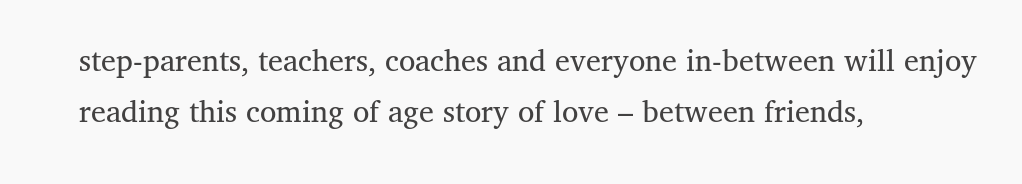step-parents, teachers, coaches and everyone in-between will enjoy reading this coming of age story of love – between friends,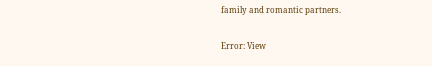family and romantic partners.

Error: View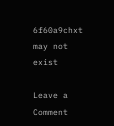6f60a9chxt may not exist

Leave a Comment